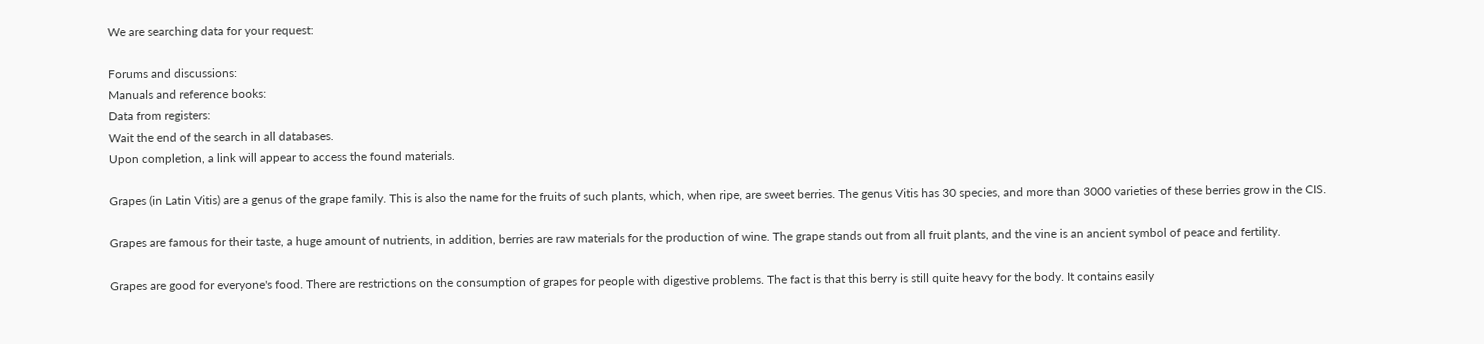We are searching data for your request:

Forums and discussions:
Manuals and reference books:
Data from registers:
Wait the end of the search in all databases.
Upon completion, a link will appear to access the found materials.

Grapes (in Latin Vitis) are a genus of the grape family. This is also the name for the fruits of such plants, which, when ripe, are sweet berries. The genus Vitis has 30 species, and more than 3000 varieties of these berries grow in the CIS.

Grapes are famous for their taste, a huge amount of nutrients, in addition, berries are raw materials for the production of wine. The grape stands out from all fruit plants, and the vine is an ancient symbol of peace and fertility.

Grapes are good for everyone's food. There are restrictions on the consumption of grapes for people with digestive problems. The fact is that this berry is still quite heavy for the body. It contains easily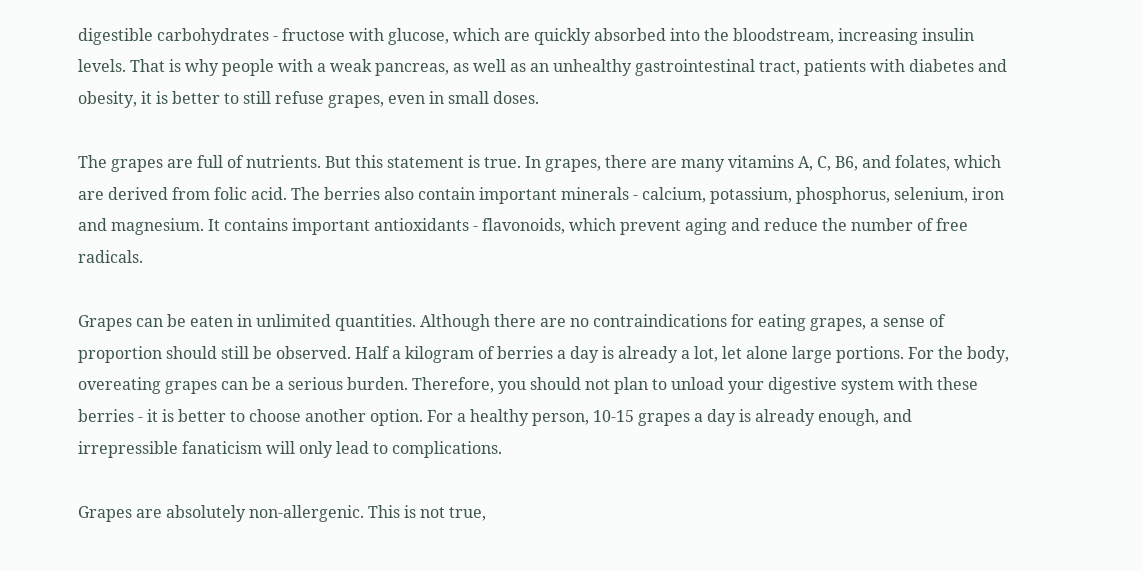digestible carbohydrates - fructose with glucose, which are quickly absorbed into the bloodstream, increasing insulin levels. That is why people with a weak pancreas, as well as an unhealthy gastrointestinal tract, patients with diabetes and obesity, it is better to still refuse grapes, even in small doses.

The grapes are full of nutrients. But this statement is true. In grapes, there are many vitamins A, C, B6, and folates, which are derived from folic acid. The berries also contain important minerals - calcium, potassium, phosphorus, selenium, iron and magnesium. It contains important antioxidants - flavonoids, which prevent aging and reduce the number of free radicals.

Grapes can be eaten in unlimited quantities. Although there are no contraindications for eating grapes, a sense of proportion should still be observed. Half a kilogram of berries a day is already a lot, let alone large portions. For the body, overeating grapes can be a serious burden. Therefore, you should not plan to unload your digestive system with these berries - it is better to choose another option. For a healthy person, 10-15 grapes a day is already enough, and irrepressible fanaticism will only lead to complications.

Grapes are absolutely non-allergenic. This is not true,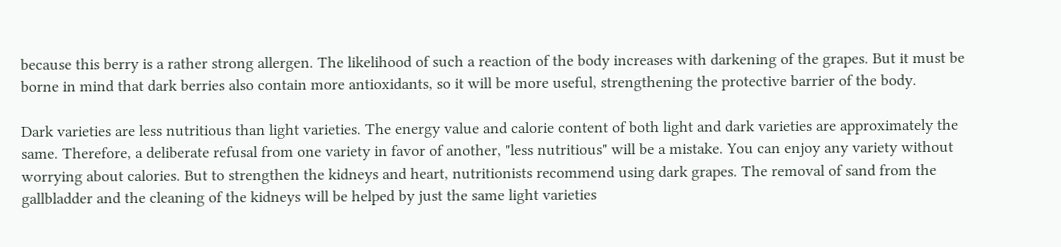because this berry is a rather strong allergen. The likelihood of such a reaction of the body increases with darkening of the grapes. But it must be borne in mind that dark berries also contain more antioxidants, so it will be more useful, strengthening the protective barrier of the body.

Dark varieties are less nutritious than light varieties. The energy value and calorie content of both light and dark varieties are approximately the same. Therefore, a deliberate refusal from one variety in favor of another, "less nutritious" will be a mistake. You can enjoy any variety without worrying about calories. But to strengthen the kidneys and heart, nutritionists recommend using dark grapes. The removal of sand from the gallbladder and the cleaning of the kidneys will be helped by just the same light varieties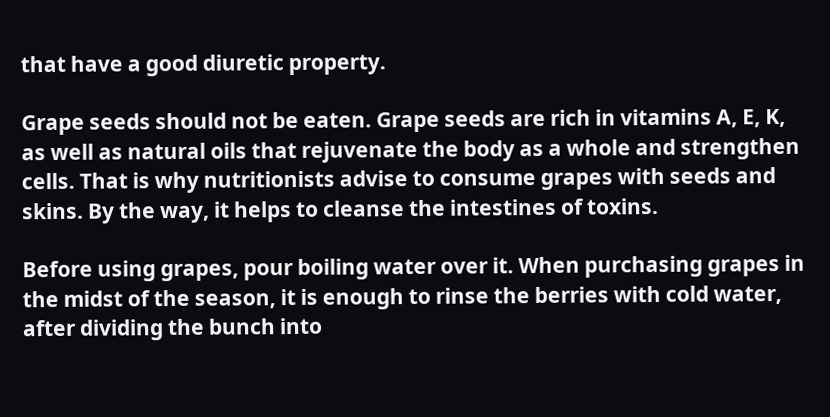that have a good diuretic property.

Grape seeds should not be eaten. Grape seeds are rich in vitamins A, E, K, as well as natural oils that rejuvenate the body as a whole and strengthen cells. That is why nutritionists advise to consume grapes with seeds and skins. By the way, it helps to cleanse the intestines of toxins.

Before using grapes, pour boiling water over it. When purchasing grapes in the midst of the season, it is enough to rinse the berries with cold water, after dividing the bunch into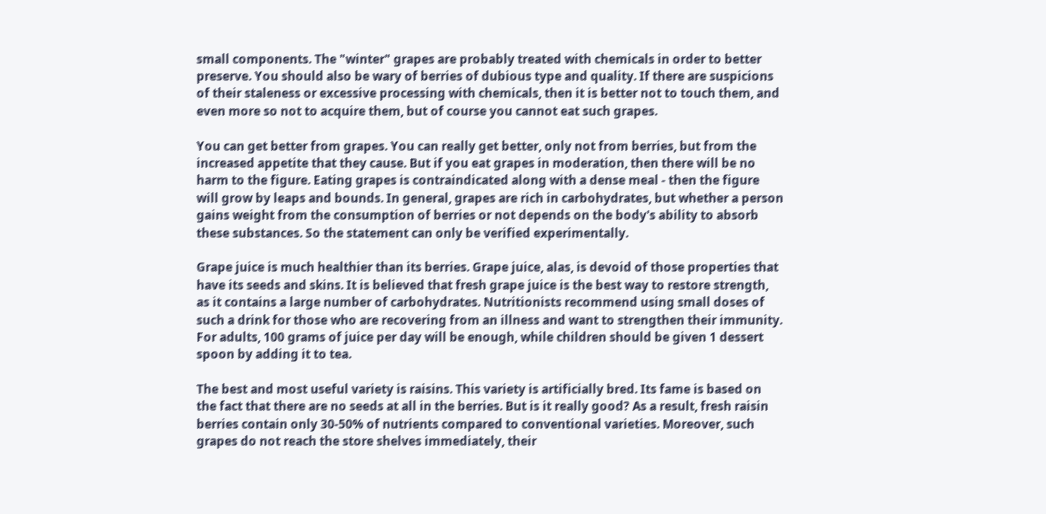small components. The "winter" grapes are probably treated with chemicals in order to better preserve. You should also be wary of berries of dubious type and quality. If there are suspicions of their staleness or excessive processing with chemicals, then it is better not to touch them, and even more so not to acquire them, but of course you cannot eat such grapes.

You can get better from grapes. You can really get better, only not from berries, but from the increased appetite that they cause. But if you eat grapes in moderation, then there will be no harm to the figure. Eating grapes is contraindicated along with a dense meal - then the figure will grow by leaps and bounds. In general, grapes are rich in carbohydrates, but whether a person gains weight from the consumption of berries or not depends on the body's ability to absorb these substances. So the statement can only be verified experimentally.

Grape juice is much healthier than its berries. Grape juice, alas, is devoid of those properties that have its seeds and skins. It is believed that fresh grape juice is the best way to restore strength, as it contains a large number of carbohydrates. Nutritionists recommend using small doses of such a drink for those who are recovering from an illness and want to strengthen their immunity. For adults, 100 grams of juice per day will be enough, while children should be given 1 dessert spoon by adding it to tea.

The best and most useful variety is raisins. This variety is artificially bred. Its fame is based on the fact that there are no seeds at all in the berries. But is it really good? As a result, fresh raisin berries contain only 30-50% of nutrients compared to conventional varieties. Moreover, such grapes do not reach the store shelves immediately, their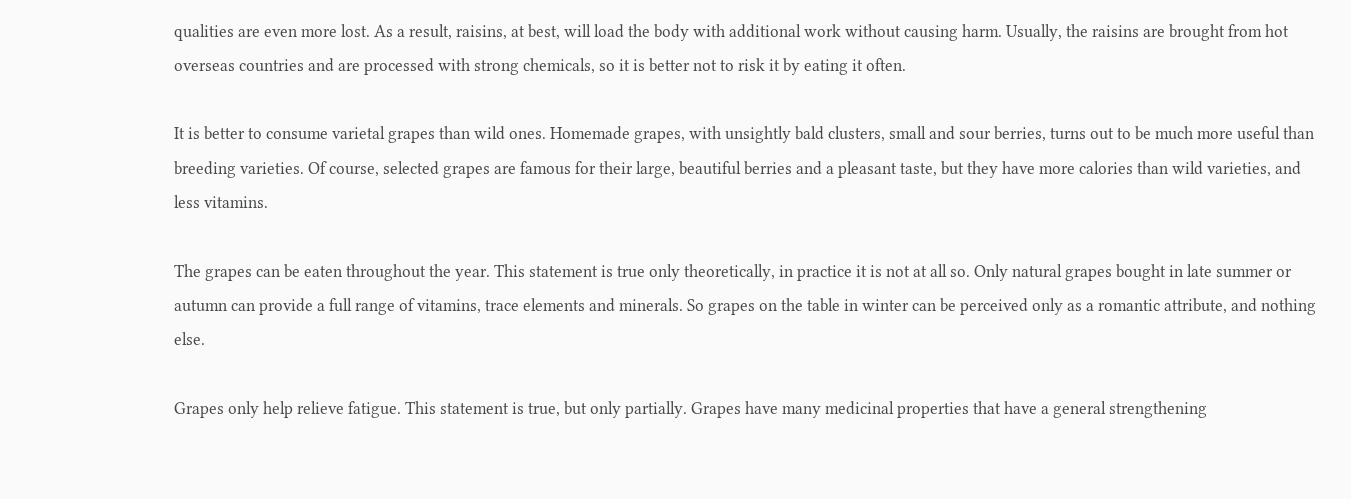qualities are even more lost. As a result, raisins, at best, will load the body with additional work without causing harm. Usually, the raisins are brought from hot overseas countries and are processed with strong chemicals, so it is better not to risk it by eating it often.

It is better to consume varietal grapes than wild ones. Homemade grapes, with unsightly bald clusters, small and sour berries, turns out to be much more useful than breeding varieties. Of course, selected grapes are famous for their large, beautiful berries and a pleasant taste, but they have more calories than wild varieties, and less vitamins.

The grapes can be eaten throughout the year. This statement is true only theoretically, in practice it is not at all so. Only natural grapes bought in late summer or autumn can provide a full range of vitamins, trace elements and minerals. So grapes on the table in winter can be perceived only as a romantic attribute, and nothing else.

Grapes only help relieve fatigue. This statement is true, but only partially. Grapes have many medicinal properties that have a general strengthening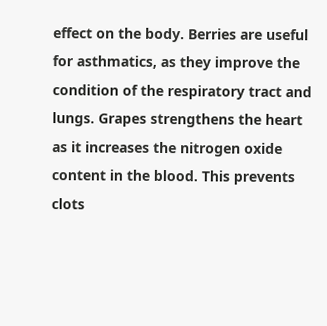effect on the body. Berries are useful for asthmatics, as they improve the condition of the respiratory tract and lungs. Grapes strengthens the heart as it increases the nitrogen oxide content in the blood. This prevents clots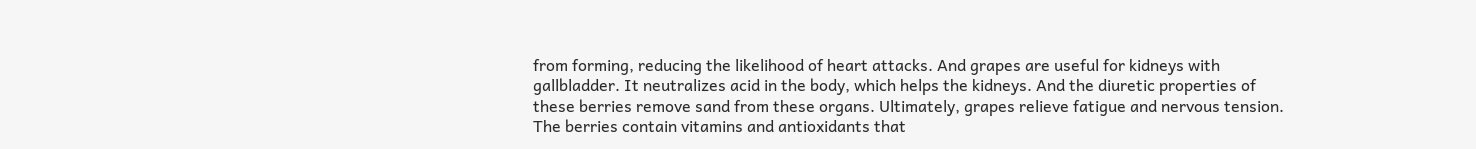from forming, reducing the likelihood of heart attacks. And grapes are useful for kidneys with gallbladder. It neutralizes acid in the body, which helps the kidneys. And the diuretic properties of these berries remove sand from these organs. Ultimately, grapes relieve fatigue and nervous tension. The berries contain vitamins and antioxidants that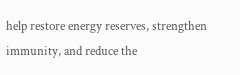help restore energy reserves, strengthen immunity, and reduce the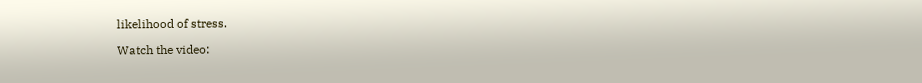likelihood of stress.

Watch the video: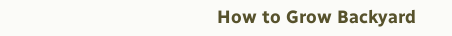How to Grow Backyard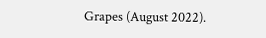Grapes (August 2022).